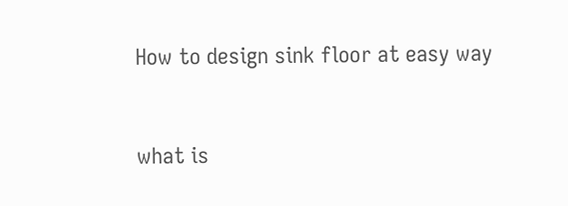How to design sink floor at easy way


what is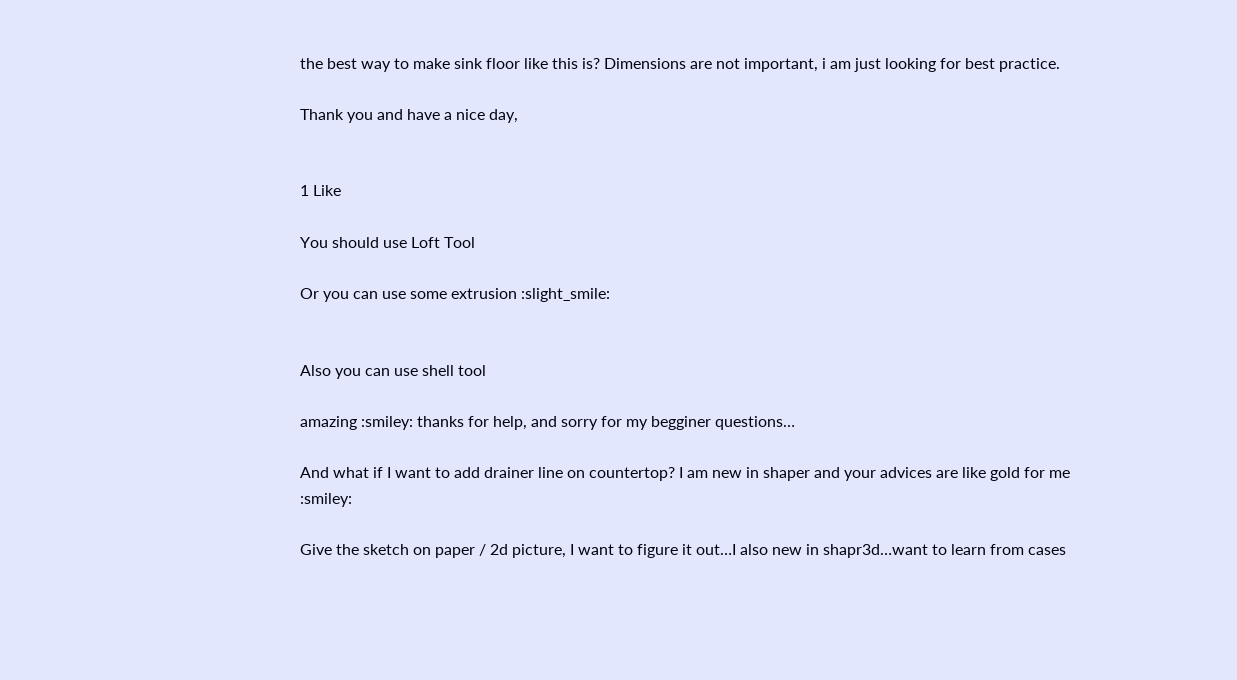the best way to make sink floor like this is? Dimensions are not important, i am just looking for best practice.

Thank you and have a nice day,


1 Like

You should use Loft Tool

Or you can use some extrusion :slight_smile:


Also you can use shell tool

amazing :smiley: thanks for help, and sorry for my begginer questions…

And what if I want to add drainer line on countertop? I am new in shaper and your advices are like gold for me :smiley:

Give the sketch on paper / 2d picture, I want to figure it out…I also new in shapr3d…want to learn from cases